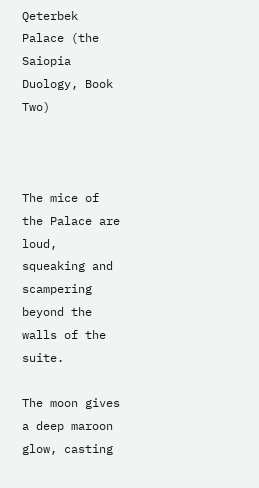Qeterbek Palace (the Saiopia Duology, Book Two)



The mice of the Palace are loud, squeaking and scampering beyond the walls of the suite.

The moon gives a deep maroon glow, casting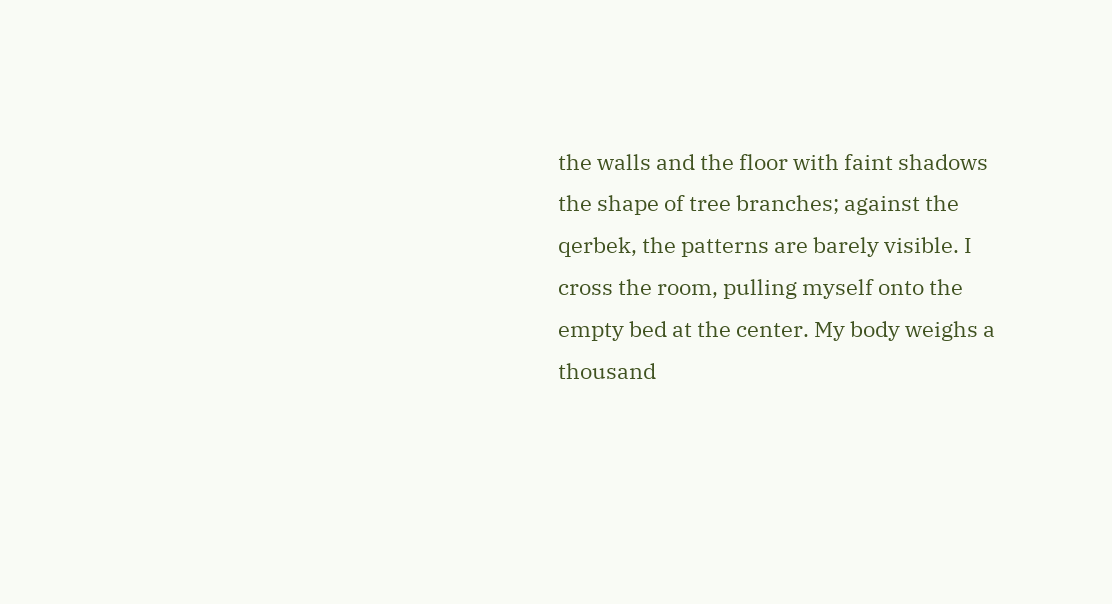the walls and the floor with faint shadows the shape of tree branches; against the qerbek, the patterns are barely visible. I cross the room, pulling myself onto the empty bed at the center. My body weighs a thousand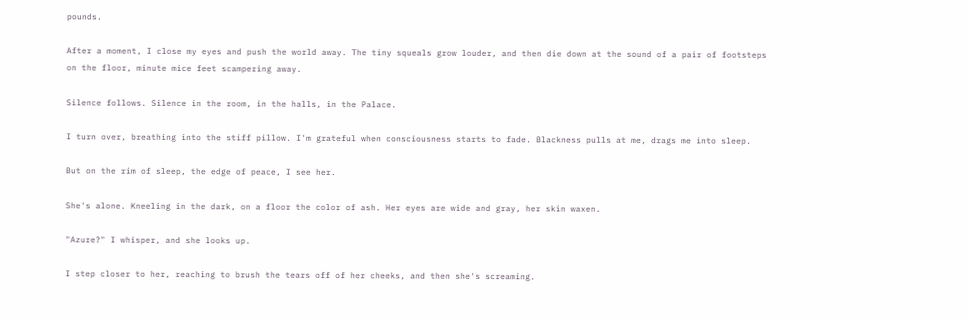pounds.

After a moment, I close my eyes and push the world away. The tiny squeals grow louder, and then die down at the sound of a pair of footsteps on the floor, minute mice feet scampering away.

Silence follows. Silence in the room, in the halls, in the Palace.

I turn over, breathing into the stiff pillow. I'm grateful when consciousness starts to fade. Blackness pulls at me, drags me into sleep.

But on the rim of sleep, the edge of peace, I see her.

She's alone. Kneeling in the dark, on a floor the color of ash. Her eyes are wide and gray, her skin waxen.

"Azure?" I whisper, and she looks up.

I step closer to her, reaching to brush the tears off of her cheeks, and then she's screaming.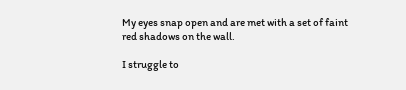My eyes snap open and are met with a set of faint red shadows on the wall.

I struggle to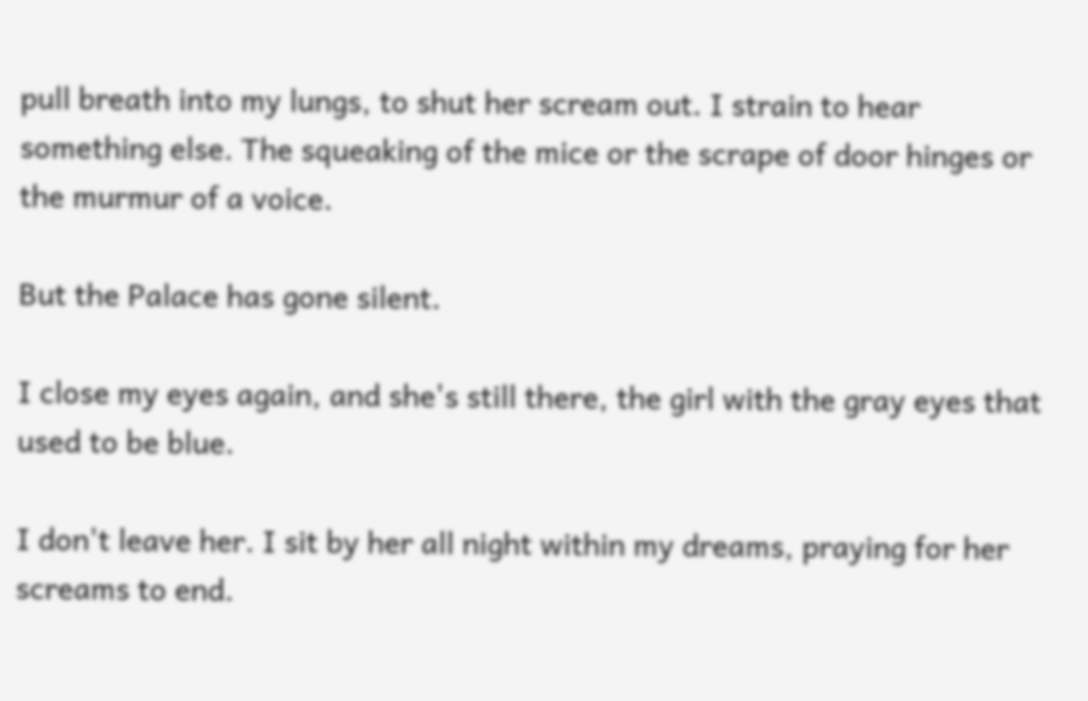pull breath into my lungs, to shut her scream out. I strain to hear something else. The squeaking of the mice or the scrape of door hinges or the murmur of a voice.

But the Palace has gone silent.

I close my eyes again, and she's still there, the girl with the gray eyes that used to be blue.

I don't leave her. I sit by her all night within my dreams, praying for her screams to end.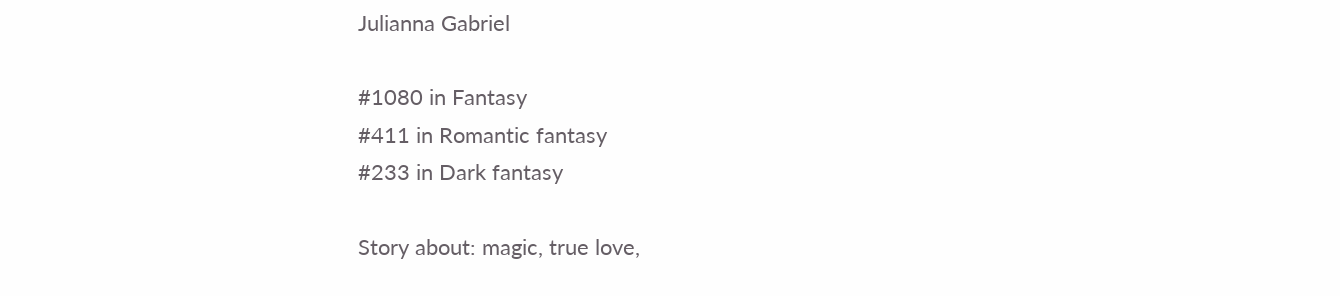Julianna Gabriel

#1080 in Fantasy
#411 in Romantic fantasy
#233 in Dark fantasy

Story about: magic, true love,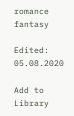romance fantasy

Edited: 05.08.2020

Add to Library